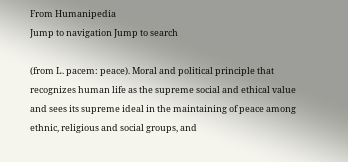From Humanipedia
Jump to navigation Jump to search

(from L. pacem: peace). Moral and political principle that recognizes human life as the supreme social and ethical value and sees its supreme ideal in the maintaining of peace among ethnic, religious and social groups, and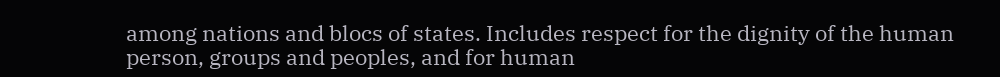among nations and blocs of states. Includes respect for the dignity of the human person, groups and peoples, and for human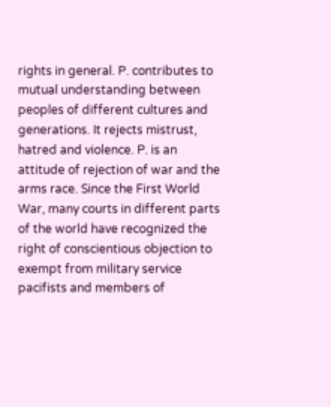rights in general. P. contributes to mutual understanding between peoples of different cultures and generations. It rejects mistrust, hatred and violence. P. is an attitude of rejection of war and the arms race. Since the First World War, many courts in different parts of the world have recognized the right of conscientious objection to exempt from military service pacifists and members of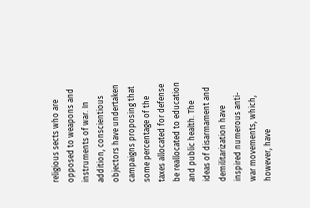religious sects who are opposed to weapons and instruments of war. In addition, conscientious objectors have undertaken campaigns proposing that some percentage of the taxes allocated for defense be reallocated to education and public health. The ideas of disarmament and demilitarization have inspired numerous anti-war movements, which, however, have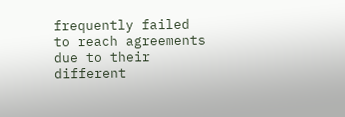frequently failed to reach agreements due to their different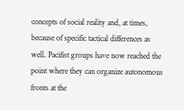concepts of social reality and, at times, because of specific tactical differences as well. Pacifist groups have now reached the point where they can organize autonomous fronts at the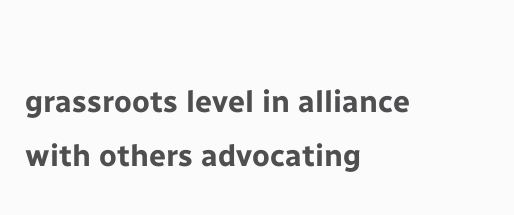grassroots level in alliance with others advocating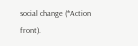social change (*Action front).